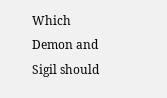Which Demon and Sigil should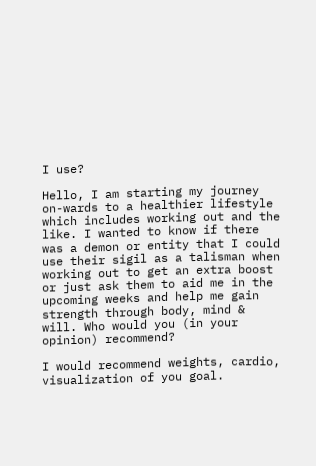I use?

Hello, I am starting my journey on-wards to a healthier lifestyle which includes working out and the like. I wanted to know if there was a demon or entity that I could use their sigil as a talisman when working out to get an extra boost or just ask them to aid me in the upcoming weeks and help me gain strength through body, mind & will. Who would you (in your opinion) recommend?

I would recommend weights, cardio, visualization of you goal.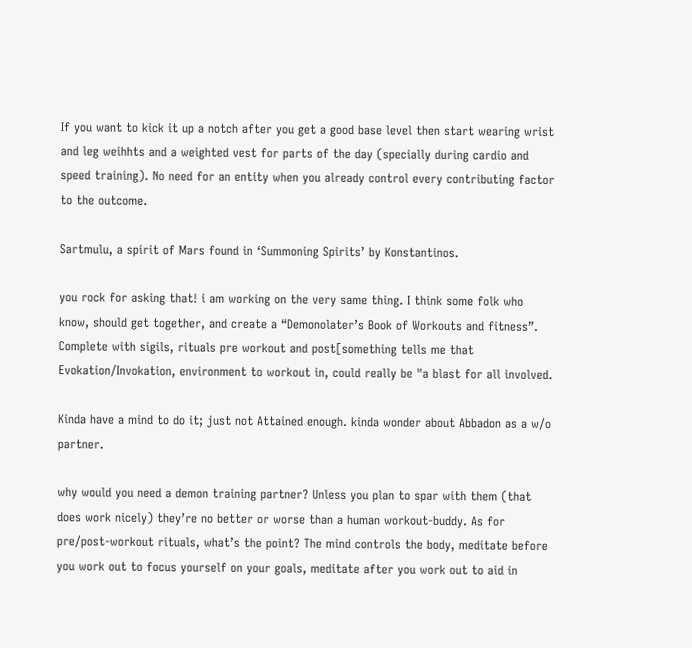If you want to kick it up a notch after you get a good base level then start wearing wrist and leg weihhts and a weighted vest for parts of the day (specially during cardio and speed training). No need for an entity when you already control every contributing factor to the outcome.

Sartmulu, a spirit of Mars found in ‘Summoning Spirits’ by Konstantinos.

you rock for asking that! i am working on the very same thing. I think some folk who know, should get together, and create a “Demonolater’s Book of Workouts and fitness”. Complete with sigils, rituals pre workout and post[something tells me that Evokation/Invokation, environment to workout in, could really be "a blast for all involved.

Kinda have a mind to do it; just not Attained enough. kinda wonder about Abbadon as a w/o partner.

why would you need a demon training partner? Unless you plan to spar with them (that does work nicely) they’re no better or worse than a human workout-buddy. As for pre/post-workout rituals, what’s the point? The mind controls the body, meditate before you work out to focus yourself on your goals, meditate after you work out to aid in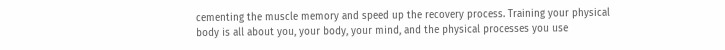cementing the muscle memory and speed up the recovery process. Training your physical body is all about you, your body, your mind, and the physical processes you use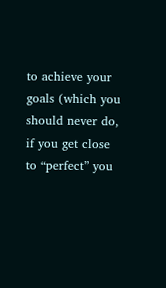to achieve your goals (which you should never do, if you get close to “perfect” you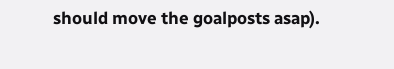should move the goalposts asap).